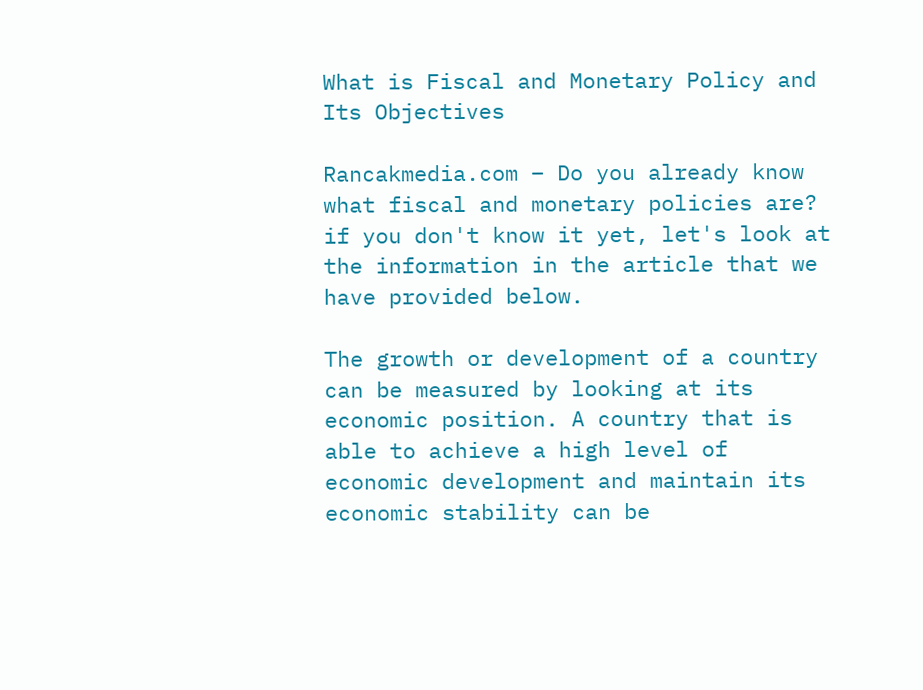What is Fiscal and Monetary Policy and Its Objectives

Rancakmedia.com – Do you already know what fiscal and monetary policies are? if you don't know it yet, let's look at the information in the article that we have provided below.

The growth or development of a country can be measured by looking at its economic position. A country that is able to achieve a high level of economic development and maintain its economic stability can be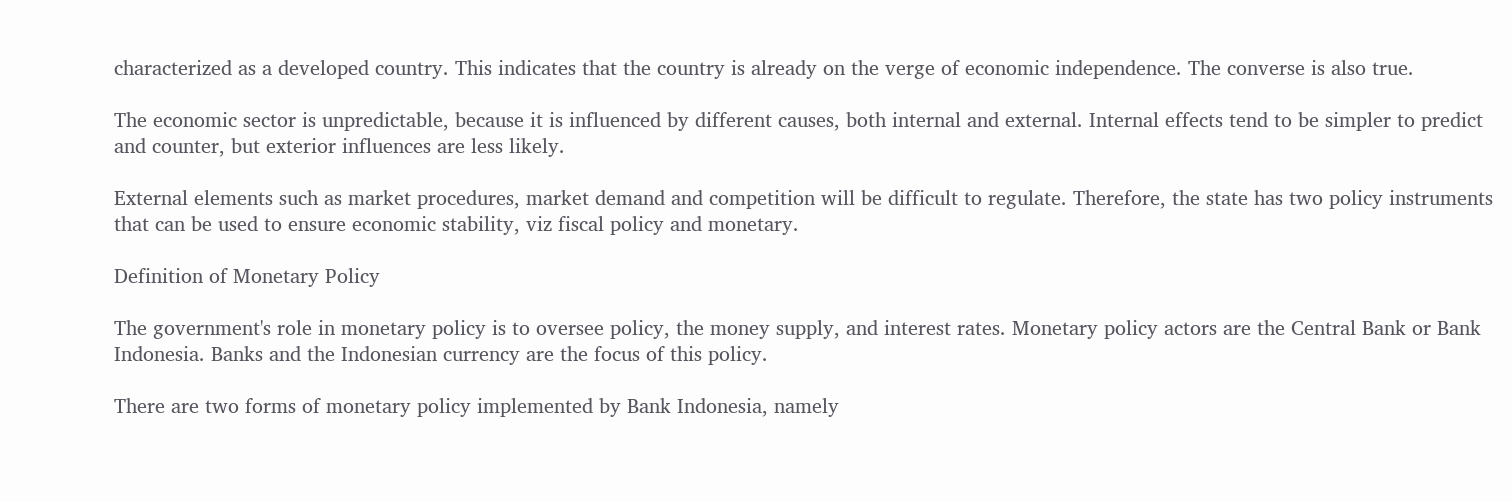characterized as a developed country. This indicates that the country is already on the verge of economic independence. The converse is also true.

The economic sector is unpredictable, because it is influenced by different causes, both internal and external. Internal effects tend to be simpler to predict and counter, but exterior influences are less likely.

External elements such as market procedures, market demand and competition will be difficult to regulate. Therefore, the state has two policy instruments that can be used to ensure economic stability, viz fiscal policy and monetary.

Definition of Monetary Policy

The government's role in monetary policy is to oversee policy, the money supply, and interest rates. Monetary policy actors are the Central Bank or Bank Indonesia. Banks and the Indonesian currency are the focus of this policy.

There are two forms of monetary policy implemented by Bank Indonesia, namely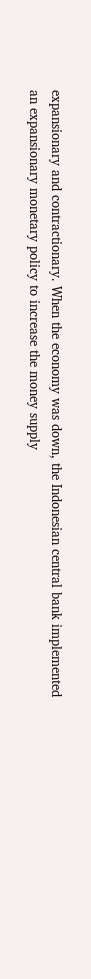expansionary and contractionary. When the economy was down, the Indonesian central bank implemented an expansionary monetary policy to increase the money supply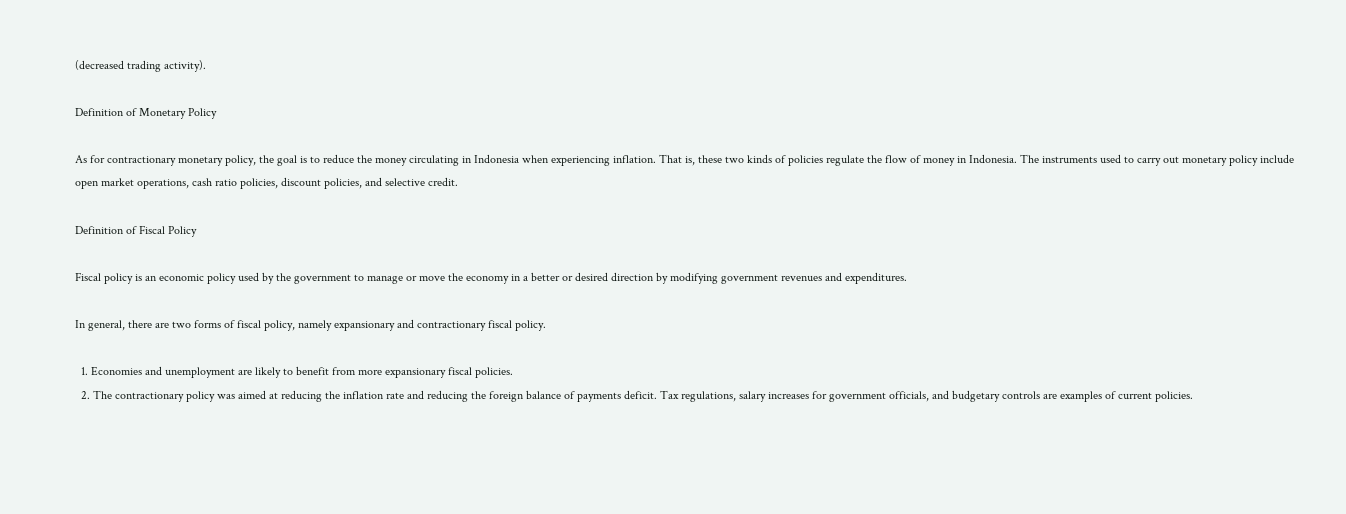(decreased trading activity).

Definition of Monetary Policy

As for contractionary monetary policy, the goal is to reduce the money circulating in Indonesia when experiencing inflation. That is, these two kinds of policies regulate the flow of money in Indonesia. The instruments used to carry out monetary policy include open market operations, cash ratio policies, discount policies, and selective credit.

Definition of Fiscal Policy

Fiscal policy is an economic policy used by the government to manage or move the economy in a better or desired direction by modifying government revenues and expenditures.

In general, there are two forms of fiscal policy, namely expansionary and contractionary fiscal policy.

  1. Economies and unemployment are likely to benefit from more expansionary fiscal policies.
  2. The contractionary policy was aimed at reducing the inflation rate and reducing the foreign balance of payments deficit. Tax regulations, salary increases for government officials, and budgetary controls are examples of current policies.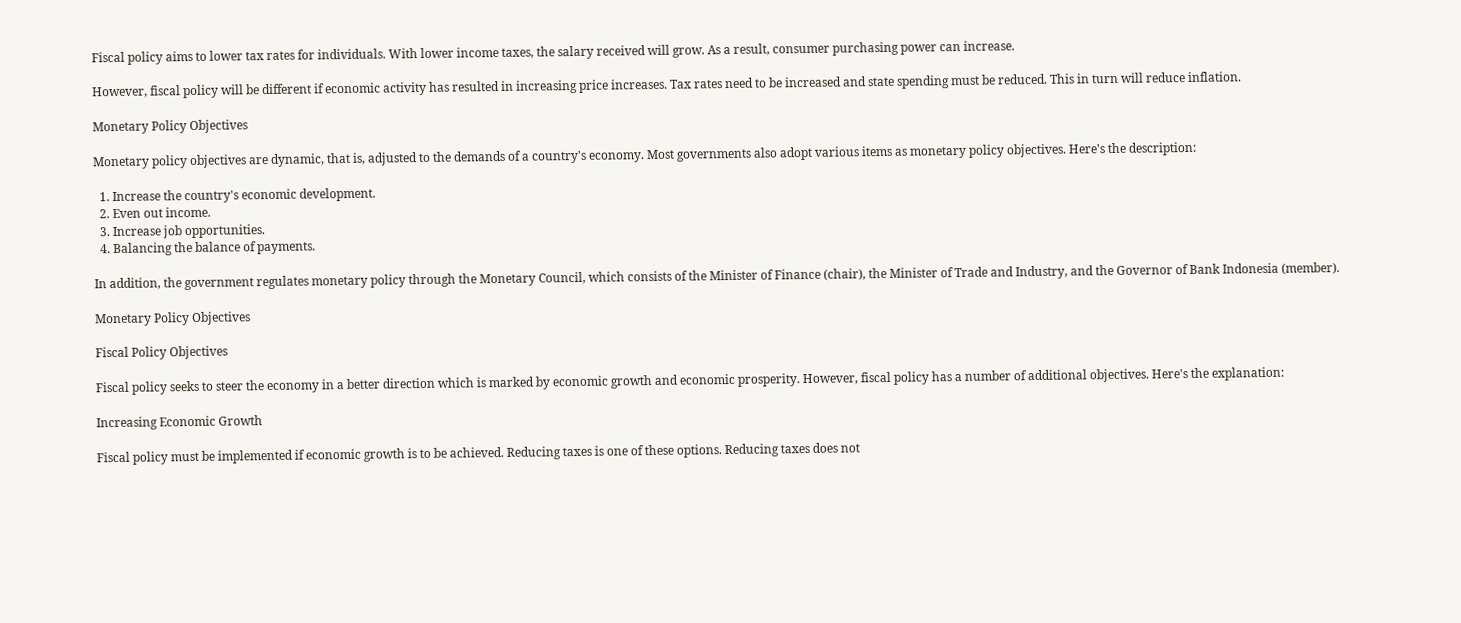Fiscal policy aims to lower tax rates for individuals. With lower income taxes, the salary received will grow. As a result, consumer purchasing power can increase.

However, fiscal policy will be different if economic activity has resulted in increasing price increases. Tax rates need to be increased and state spending must be reduced. This in turn will reduce inflation.

Monetary Policy Objectives

Monetary policy objectives are dynamic, that is, adjusted to the demands of a country's economy. Most governments also adopt various items as monetary policy objectives. Here's the description:

  1. Increase the country's economic development.
  2. Even out income.
  3. Increase job opportunities.
  4. Balancing the balance of payments.

In addition, the government regulates monetary policy through the Monetary Council, which consists of the Minister of Finance (chair), the Minister of Trade and Industry, and the Governor of Bank Indonesia (member).

Monetary Policy Objectives

Fiscal Policy Objectives

Fiscal policy seeks to steer the economy in a better direction which is marked by economic growth and economic prosperity. However, fiscal policy has a number of additional objectives. Here's the explanation:

Increasing Economic Growth

Fiscal policy must be implemented if economic growth is to be achieved. Reducing taxes is one of these options. Reducing taxes does not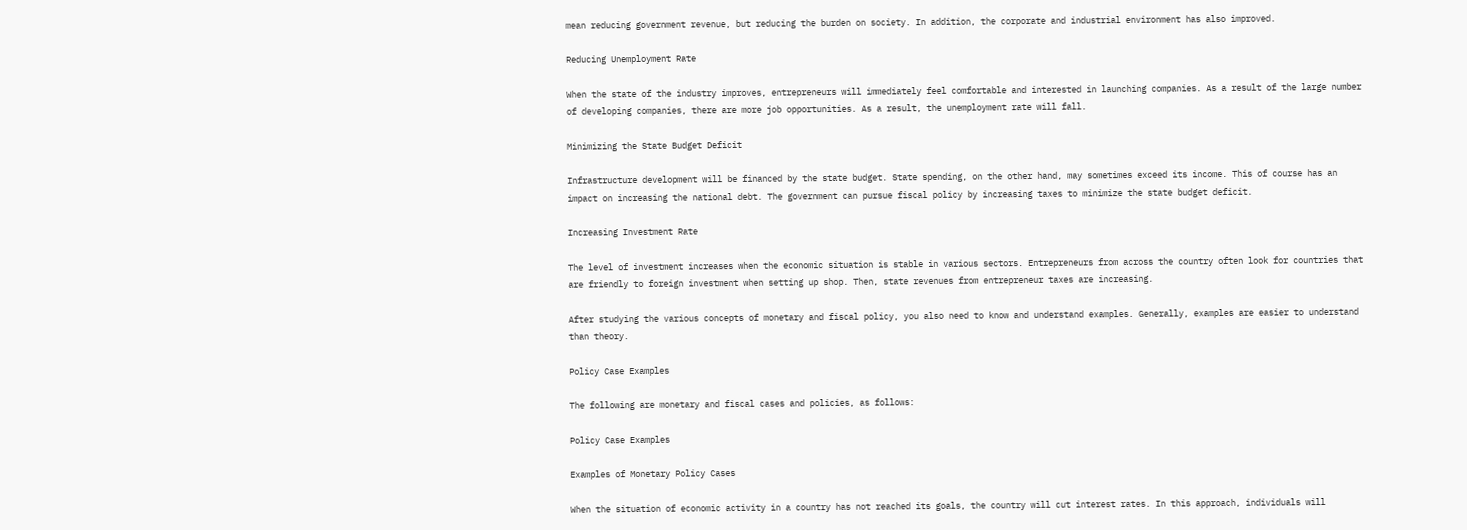mean reducing government revenue, but reducing the burden on society. In addition, the corporate and industrial environment has also improved.

Reducing Unemployment Rate

When the state of the industry improves, entrepreneurs will immediately feel comfortable and interested in launching companies. As a result of the large number of developing companies, there are more job opportunities. As a result, the unemployment rate will fall.

Minimizing the State Budget Deficit

Infrastructure development will be financed by the state budget. State spending, on the other hand, may sometimes exceed its income. This of course has an impact on increasing the national debt. The government can pursue fiscal policy by increasing taxes to minimize the state budget deficit.

Increasing Investment Rate

The level of investment increases when the economic situation is stable in various sectors. Entrepreneurs from across the country often look for countries that are friendly to foreign investment when setting up shop. Then, state revenues from entrepreneur taxes are increasing.

After studying the various concepts of monetary and fiscal policy, you also need to know and understand examples. Generally, examples are easier to understand than theory.

Policy Case Examples

The following are monetary and fiscal cases and policies, as follows:

Policy Case Examples

Examples of Monetary Policy Cases

When the situation of economic activity in a country has not reached its goals, the country will cut interest rates. In this approach, individuals will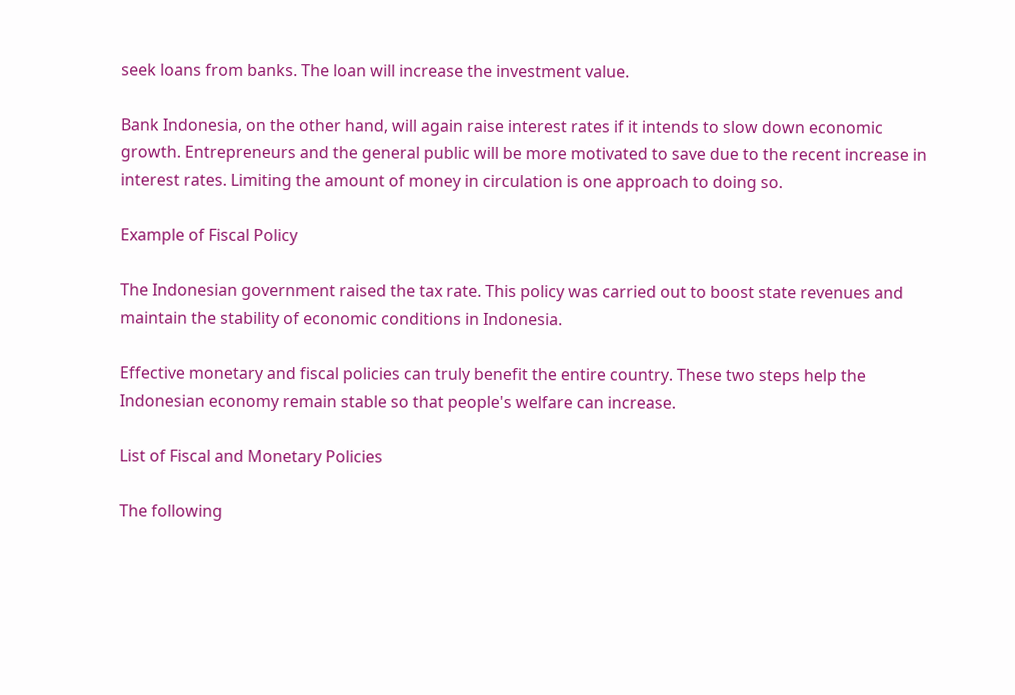seek loans from banks. The loan will increase the investment value.

Bank Indonesia, on the other hand, will again raise interest rates if it intends to slow down economic growth. Entrepreneurs and the general public will be more motivated to save due to the recent increase in interest rates. Limiting the amount of money in circulation is one approach to doing so.

Example of Fiscal Policy

The Indonesian government raised the tax rate. This policy was carried out to boost state revenues and maintain the stability of economic conditions in Indonesia.

Effective monetary and fiscal policies can truly benefit the entire country. These two steps help the Indonesian economy remain stable so that people's welfare can increase.

List of Fiscal and Monetary Policies

The following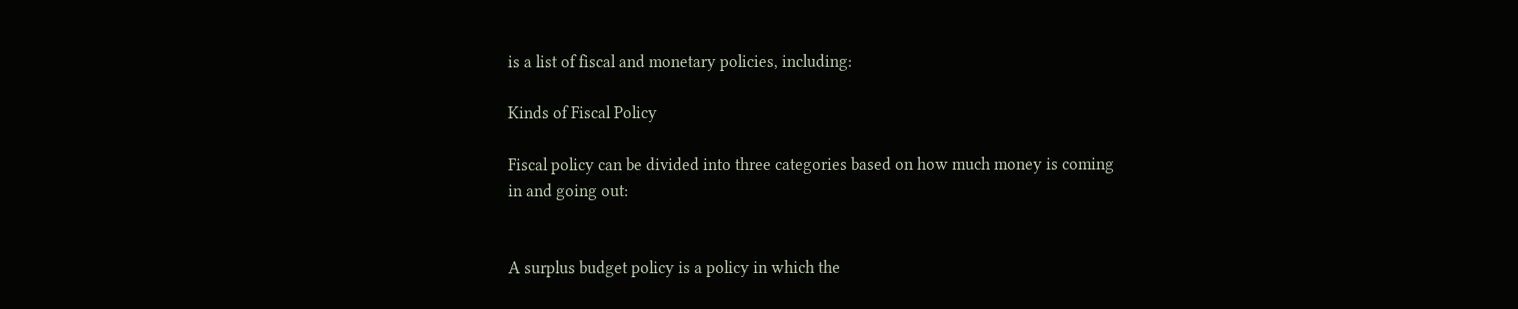is a list of fiscal and monetary policies, including:

Kinds of Fiscal Policy

Fiscal policy can be divided into three categories based on how much money is coming in and going out:


A surplus budget policy is a policy in which the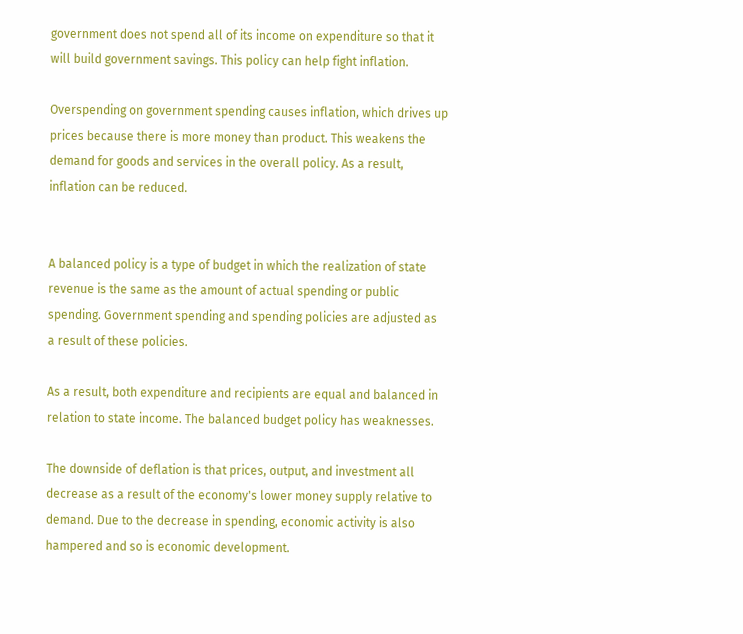government does not spend all of its income on expenditure so that it will build government savings. This policy can help fight inflation.

Overspending on government spending causes inflation, which drives up prices because there is more money than product. This weakens the demand for goods and services in the overall policy. As a result, inflation can be reduced.


A balanced policy is a type of budget in which the realization of state revenue is the same as the amount of actual spending or public spending. Government spending and spending policies are adjusted as a result of these policies.

As a result, both expenditure and recipients are equal and balanced in relation to state income. The balanced budget policy has weaknesses.

The downside of deflation is that prices, output, and investment all decrease as a result of the economy's lower money supply relative to demand. Due to the decrease in spending, economic activity is also hampered and so is economic development.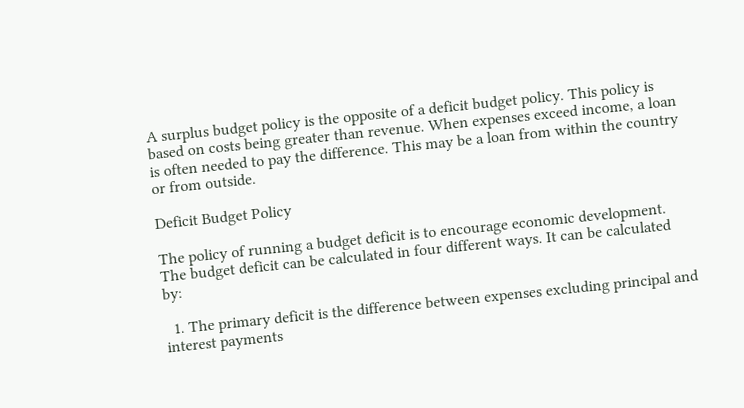A surplus budget policy is the opposite of a deficit budget policy. This policy is based on costs being greater than revenue. When expenses exceed income, a loan is often needed to pay the difference. This may be a loan from within the country or from outside.

Deficit Budget Policy

The policy of running a budget deficit is to encourage economic development. The budget deficit can be calculated in four different ways. It can be calculated by:

  1. The primary deficit is the difference between expenses excluding principal and interest payments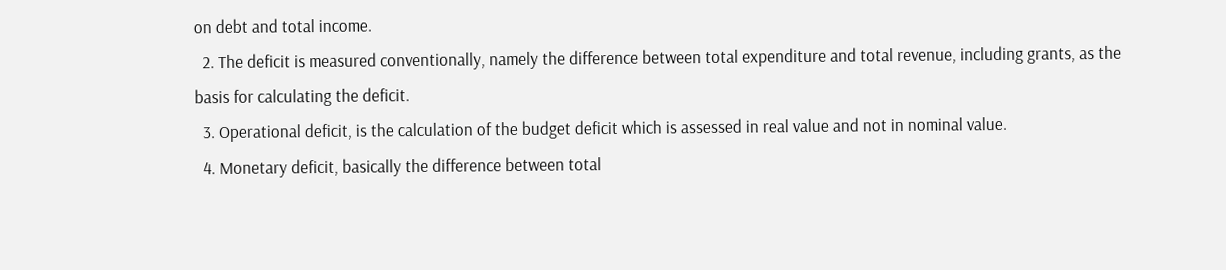on debt and total income.
  2. The deficit is measured conventionally, namely the difference between total expenditure and total revenue, including grants, as the basis for calculating the deficit.
  3. Operational deficit, is the calculation of the budget deficit which is assessed in real value and not in nominal value.
  4. Monetary deficit, basically the difference between total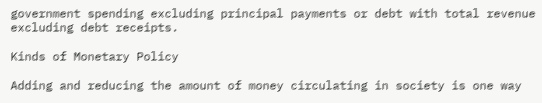government spending excluding principal payments or debt with total revenue excluding debt receipts.

Kinds of Monetary Policy

Adding and reducing the amount of money circulating in society is one way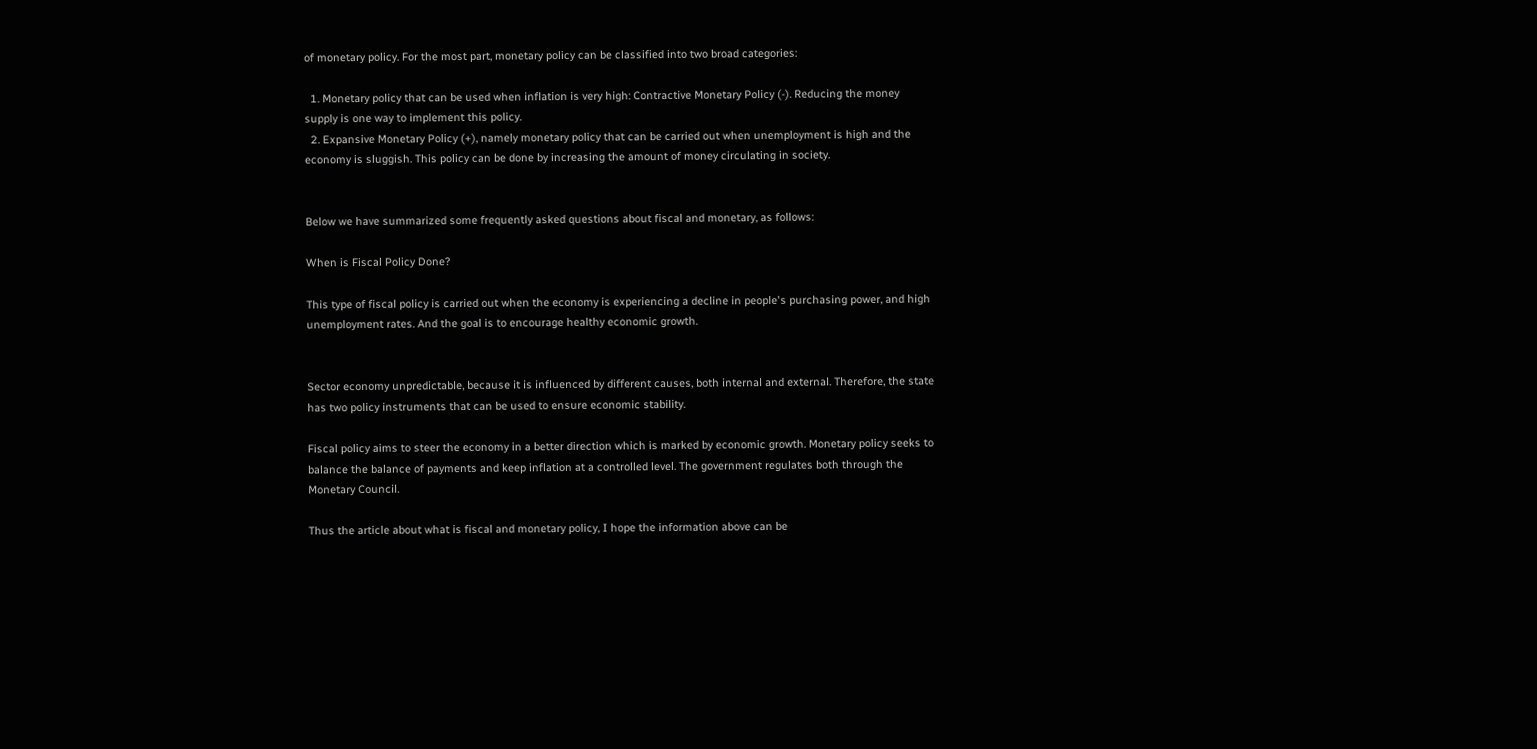of monetary policy. For the most part, monetary policy can be classified into two broad categories:

  1. Monetary policy that can be used when inflation is very high: Contractive Monetary Policy (-). Reducing the money supply is one way to implement this policy.
  2. Expansive Monetary Policy (+), namely monetary policy that can be carried out when unemployment is high and the economy is sluggish. This policy can be done by increasing the amount of money circulating in society.


Below we have summarized some frequently asked questions about fiscal and monetary, as follows:

When is Fiscal Policy Done?

This type of fiscal policy is carried out when the economy is experiencing a decline in people's purchasing power, and high unemployment rates. And the goal is to encourage healthy economic growth.


Sector economy unpredictable, because it is influenced by different causes, both internal and external. Therefore, the state has two policy instruments that can be used to ensure economic stability.

Fiscal policy aims to steer the economy in a better direction which is marked by economic growth. Monetary policy seeks to balance the balance of payments and keep inflation at a controlled level. The government regulates both through the Monetary Council.

Thus the article about what is fiscal and monetary policy, I hope the information above can be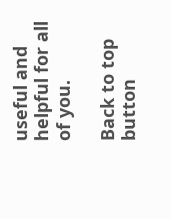useful and helpful for all of you.

Back to top button